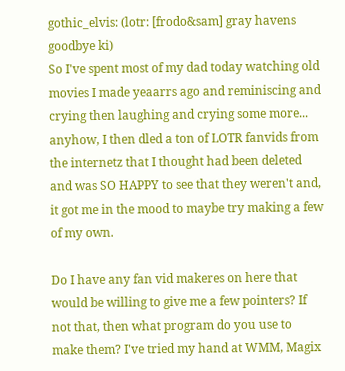gothic_elvis: (lotr: [frodo&sam] gray havens goodbye ki)
So I've spent most of my dad today watching old movies I made yeaarrs ago and reminiscing and crying then laughing and crying some more... anyhow, I then dled a ton of LOTR fanvids from the internetz that I thought had been deleted and was SO HAPPY to see that they weren't and, it got me in the mood to maybe try making a few of my own.

Do I have any fan vid makeres on here that would be willing to give me a few pointers? If not that, then what program do you use to make them? I've tried my hand at WMM, Magix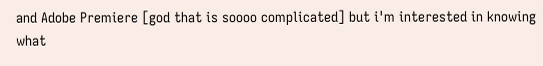and Adobe Premiere [god that is soooo complicated] but i'm interested in knowing what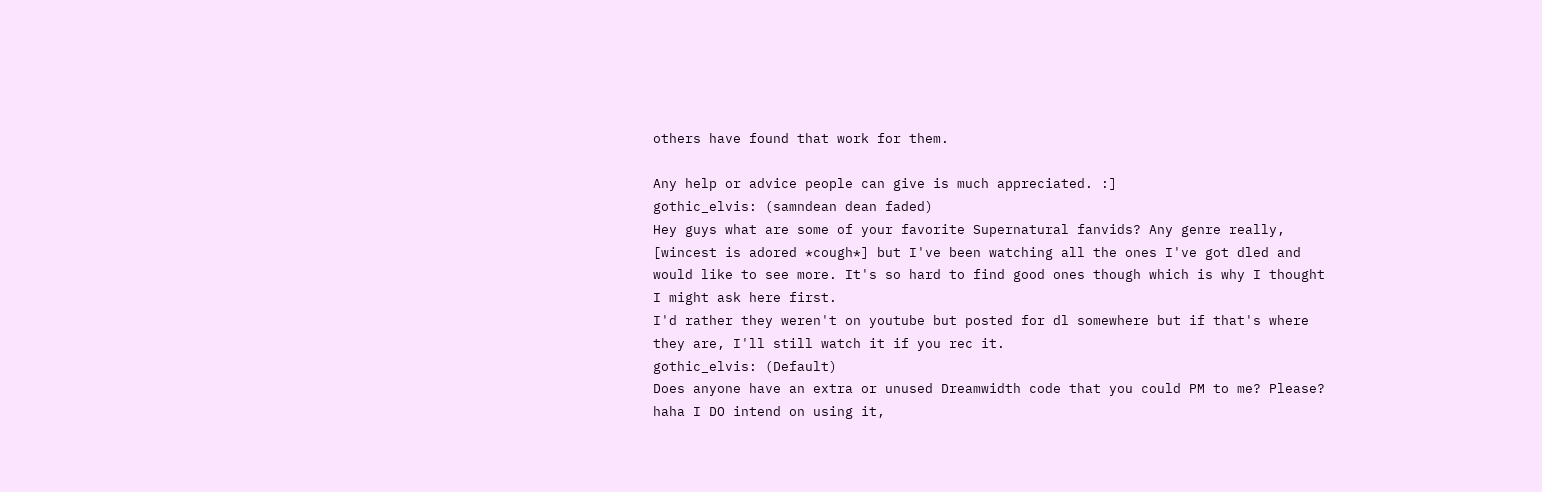others have found that work for them.

Any help or advice people can give is much appreciated. :]
gothic_elvis: (samndean dean faded)
Hey guys what are some of your favorite Supernatural fanvids? Any genre really, [wincest is adored *cough*] but I've been watching all the ones I've got dled and would like to see more. It's so hard to find good ones though which is why I thought I might ask here first.
I'd rather they weren't on youtube but posted for dl somewhere but if that's where they are, I'll still watch it if you rec it.
gothic_elvis: (Default)
Does anyone have an extra or unused Dreamwidth code that you could PM to me? Please? haha I DO intend on using it,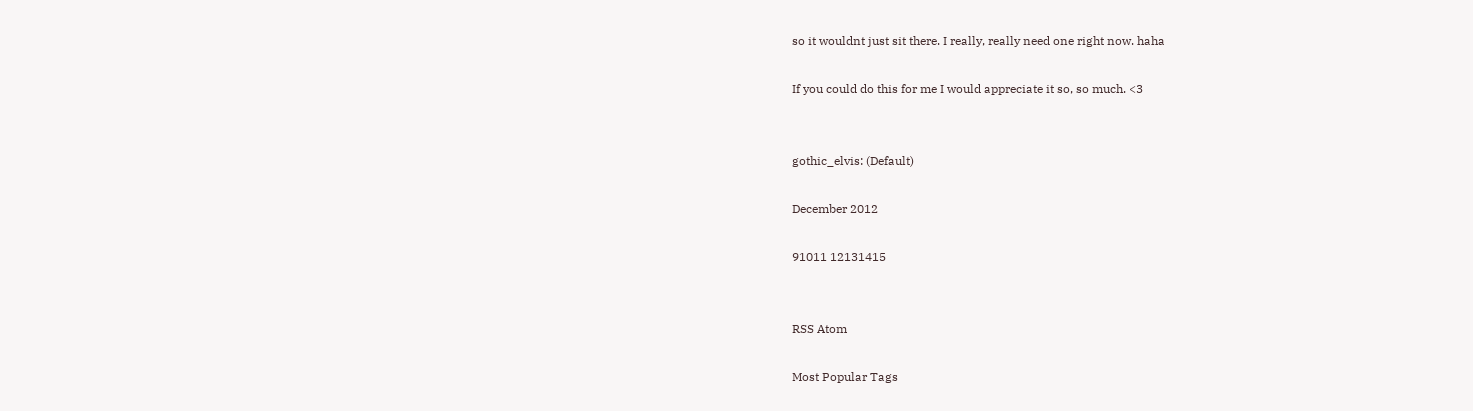so it wouldnt just sit there. I really, really need one right now. haha

If you could do this for me I would appreciate it so, so much. <3


gothic_elvis: (Default)

December 2012

91011 12131415


RSS Atom

Most Popular Tags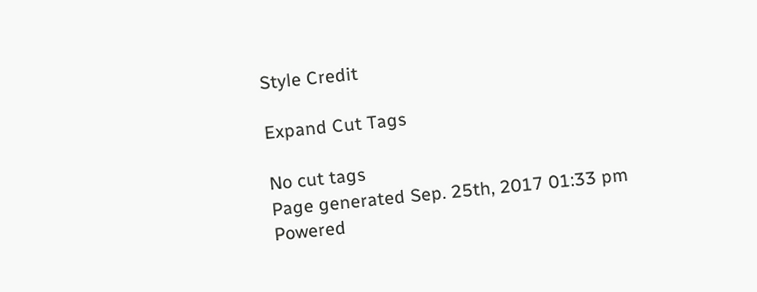Style Credit

Expand Cut Tags

No cut tags
Page generated Sep. 25th, 2017 01:33 pm
Powered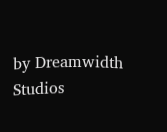by Dreamwidth Studios